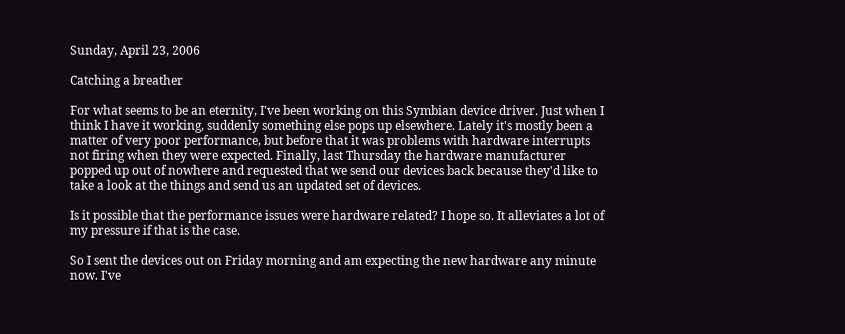Sunday, April 23, 2006

Catching a breather

For what seems to be an eternity, I've been working on this Symbian device driver. Just when I think I have it working, suddenly something else pops up elsewhere. Lately it's mostly been a matter of very poor performance, but before that it was problems with hardware interrupts not firing when they were expected. Finally, last Thursday the hardware manufacturer popped up out of nowhere and requested that we send our devices back because they'd like to take a look at the things and send us an updated set of devices.

Is it possible that the performance issues were hardware related? I hope so. It alleviates a lot of my pressure if that is the case.

So I sent the devices out on Friday morning and am expecting the new hardware any minute now. I've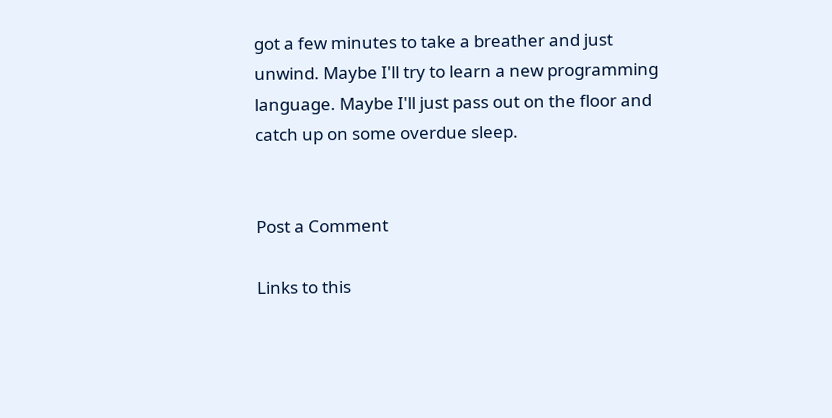got a few minutes to take a breather and just unwind. Maybe I'll try to learn a new programming language. Maybe I'll just pass out on the floor and catch up on some overdue sleep.


Post a Comment

Links to this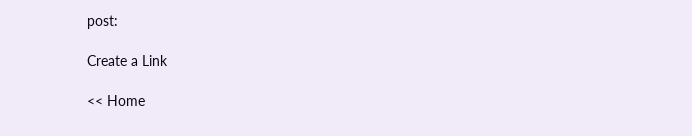post:

Create a Link

<< Home